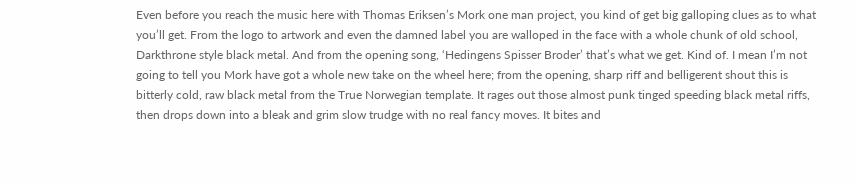Even before you reach the music here with Thomas Eriksen’s Mork one man project, you kind of get big galloping clues as to what you’ll get. From the logo to artwork and even the damned label you are walloped in the face with a whole chunk of old school, Darkthrone style black metal. And from the opening song, ‘Hedingens Spisser Broder’ that’s what we get. Kind of. I mean I’m not going to tell you Mork have got a whole new take on the wheel here; from the opening, sharp riff and belligerent shout this is bitterly cold, raw black metal from the True Norwegian template. It rages out those almost punk tinged speeding black metal riffs, then drops down into a bleak and grim slow trudge with no real fancy moves. It bites and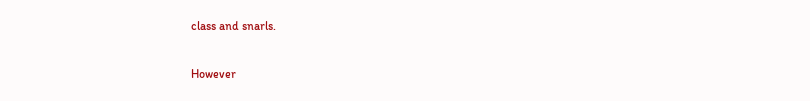class and snarls.

However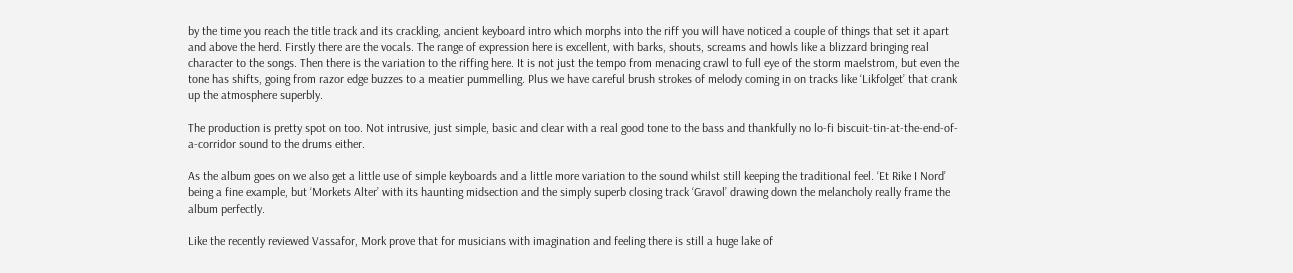by the time you reach the title track and its crackling, ancient keyboard intro which morphs into the riff you will have noticed a couple of things that set it apart and above the herd. Firstly there are the vocals. The range of expression here is excellent, with barks, shouts, screams and howls like a blizzard bringing real character to the songs. Then there is the variation to the riffing here. It is not just the tempo from menacing crawl to full eye of the storm maelstrom, but even the tone has shifts, going from razor edge buzzes to a meatier pummelling. Plus we have careful brush strokes of melody coming in on tracks like ‘Likfolget’ that crank up the atmosphere superbly.

The production is pretty spot on too. Not intrusive, just simple, basic and clear with a real good tone to the bass and thankfully no lo-fi biscuit-tin-at-the-end-of-a-corridor sound to the drums either.

As the album goes on we also get a little use of simple keyboards and a little more variation to the sound whilst still keeping the traditional feel. ‘Et Rike I Nord’ being a fine example, but ‘Morkets Alter’ with its haunting midsection and the simply superb closing track ‘Gravol’ drawing down the melancholy really frame the album perfectly.

Like the recently reviewed Vassafor, Mork prove that for musicians with imagination and feeling there is still a huge lake of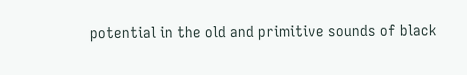potential in the old and primitive sounds of black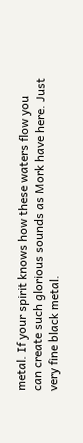metal. If your spirit knows how these waters flow you can create such glorious sounds as Mork have here. Just very fine black metal.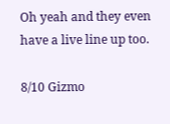Oh yeah and they even have a live line up too.

8/10 Gizmo